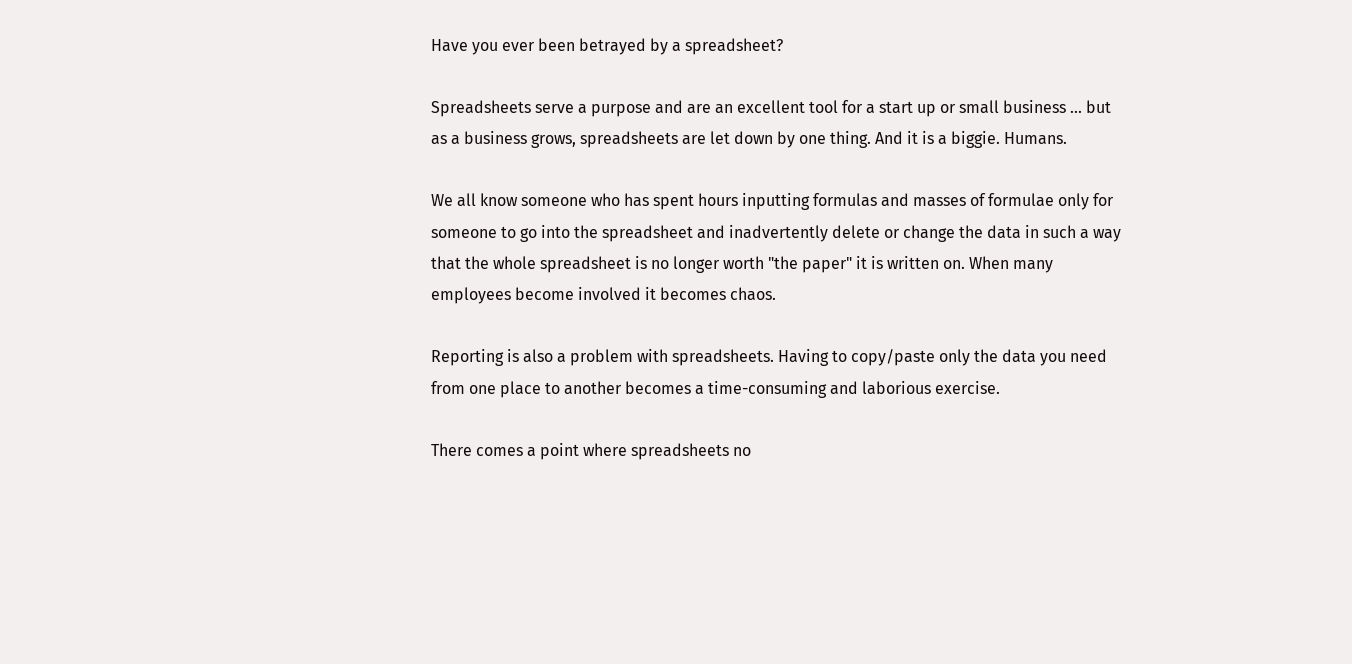Have you ever been betrayed by a spreadsheet?

Spreadsheets serve a purpose and are an excellent tool for a start up or small business ... but as a business grows, spreadsheets are let down by one thing. And it is a biggie. Humans.

We all know someone who has spent hours inputting formulas and masses of formulae only for someone to go into the spreadsheet and inadvertently delete or change the data in such a way that the whole spreadsheet is no longer worth "the paper" it is written on. When many employees become involved it becomes chaos.

Reporting is also a problem with spreadsheets. Having to copy/paste only the data you need from one place to another becomes a time-consuming and laborious exercise.

There comes a point where spreadsheets no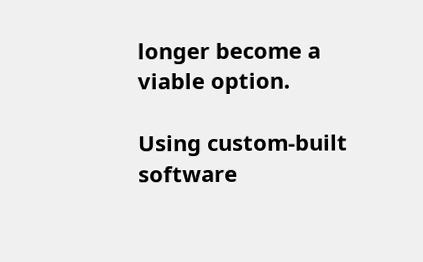longer become a viable option.

Using custom-built software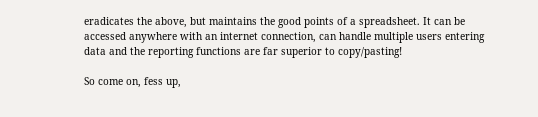eradicates the above, but maintains the good points of a spreadsheet. It can be accessed anywhere with an internet connection, can handle multiple users entering data and the reporting functions are far superior to copy/pasting!

So come on, fess up,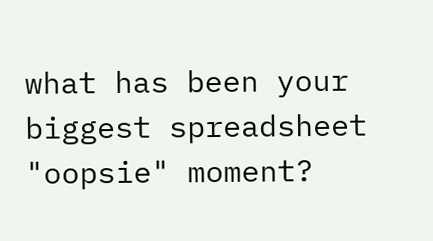what has been your biggest spreadsheet "oopsie" moment?